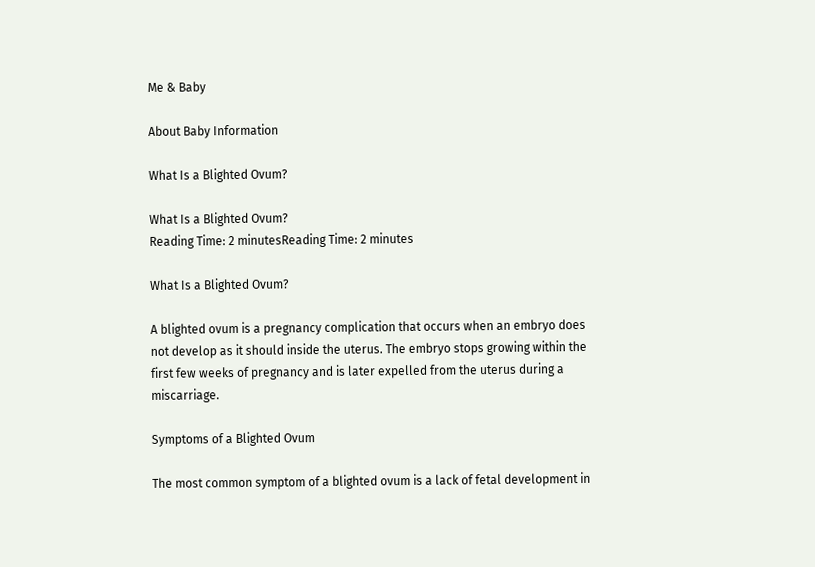Me & Baby

About Baby Information

What Is a Blighted Ovum?

What Is a Blighted Ovum?
Reading Time: 2 minutesReading Time: 2 minutes

What Is a Blighted Ovum?

A blighted ovum is a pregnancy complication that occurs when an embryo does not develop as it should inside the uterus. The embryo stops growing within the first few weeks of pregnancy and is later expelled from the uterus during a miscarriage.

Symptoms of a Blighted Ovum

The most common symptom of a blighted ovum is a lack of fetal development in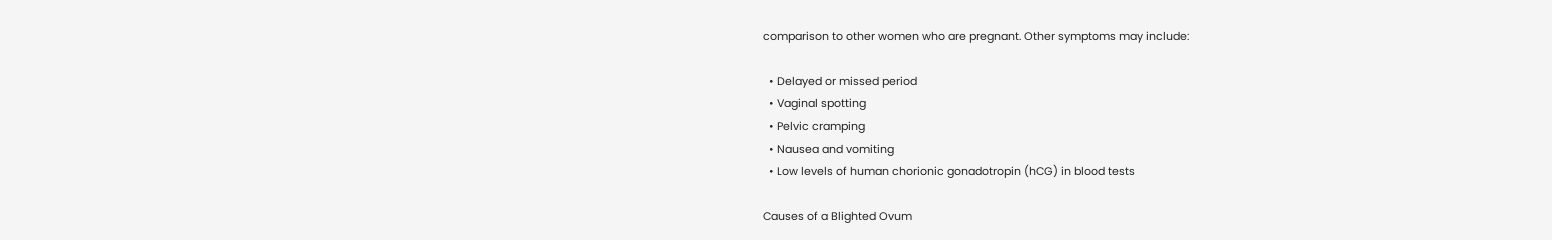comparison to other women who are pregnant. Other symptoms may include:

  • Delayed or missed period
  • Vaginal spotting
  • Pelvic cramping
  • Nausea and vomiting
  • Low levels of human chorionic gonadotropin (hCG) in blood tests

Causes of a Blighted Ovum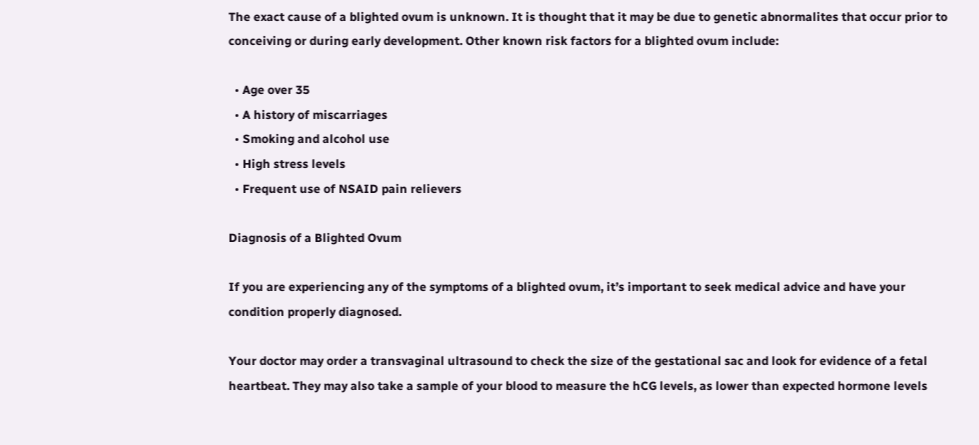The exact cause of a blighted ovum is unknown. It is thought that it may be due to genetic abnormalites that occur prior to conceiving or during early development. Other known risk factors for a blighted ovum include:

  • Age over 35
  • A history of miscarriages
  • Smoking and alcohol use
  • High stress levels
  • Frequent use of NSAID pain relievers

Diagnosis of a Blighted Ovum

If you are experiencing any of the symptoms of a blighted ovum, it’s important to seek medical advice and have your condition properly diagnosed.

Your doctor may order a transvaginal ultrasound to check the size of the gestational sac and look for evidence of a fetal heartbeat. They may also take a sample of your blood to measure the hCG levels, as lower than expected hormone levels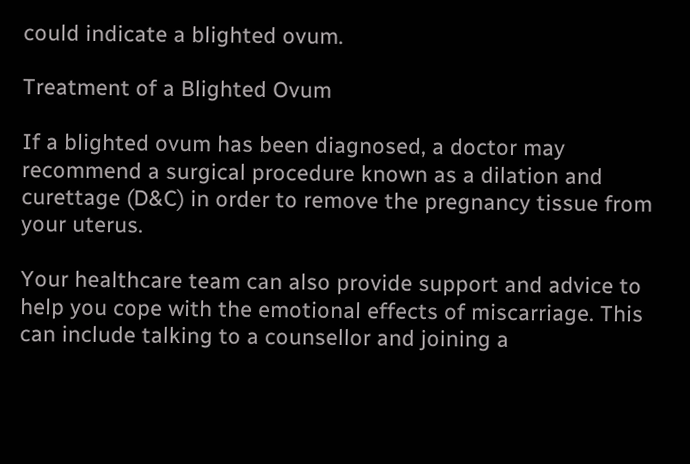could indicate a blighted ovum.

Treatment of a Blighted Ovum

If a blighted ovum has been diagnosed, a doctor may recommend a surgical procedure known as a dilation and curettage (D&C) in order to remove the pregnancy tissue from your uterus.

Your healthcare team can also provide support and advice to help you cope with the emotional effects of miscarriage. This can include talking to a counsellor and joining a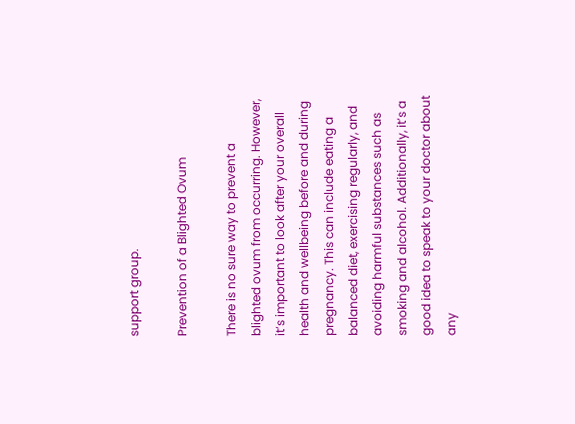support group.

Prevention of a Blighted Ovum

There is no sure way to prevent a blighted ovum from occurring. However, it’s important to look after your overall health and wellbeing before and during pregnancy. This can include eating a balanced diet, exercising regularly, and avoiding harmful substances such as smoking and alcohol. Additionally, it’s a good idea to speak to your doctor about any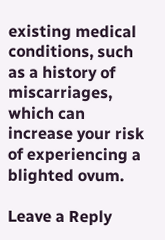existing medical conditions, such as a history of miscarriages, which can increase your risk of experiencing a blighted ovum.

Leave a Reply